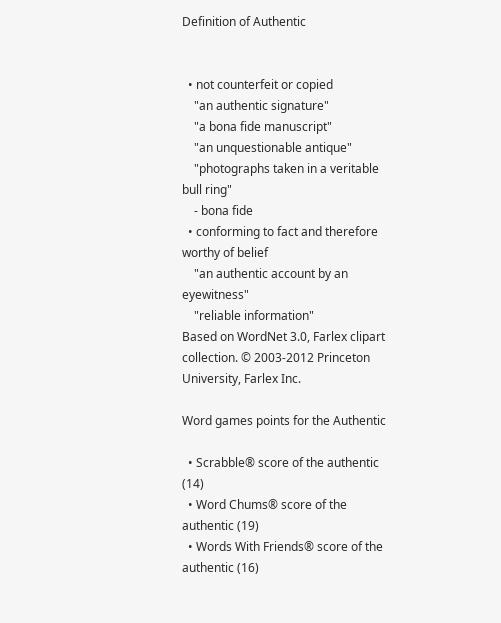Definition of Authentic


  • not counterfeit or copied
    "an authentic signature"
    "a bona fide manuscript"
    "an unquestionable antique"
    "photographs taken in a veritable bull ring"
    - bona fide
  • conforming to fact and therefore worthy of belief
    "an authentic account by an eyewitness"
    "reliable information"
Based on WordNet 3.0, Farlex clipart collection. © 2003-2012 Princeton University, Farlex Inc.

Word games points for the Authentic

  • Scrabble® score of the authentic (14)
  • Word Chums® score of the authentic (19)
  • Words With Friends® score of the authentic (16)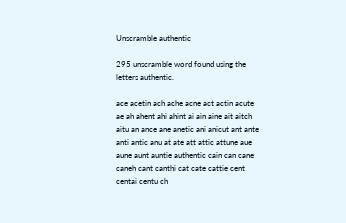Unscramble authentic

295 unscramble word found using the letters authentic.

ace acetin ach ache acne act actin acute ae ah ahent ahi ahint ai ain aine ait aitch aitu an ance ane anetic ani anicut ant ante anti antic anu at ate att attic attune aue aune aunt auntie authentic cain can cane caneh cant canthi cat cate cattie cent centai centu ch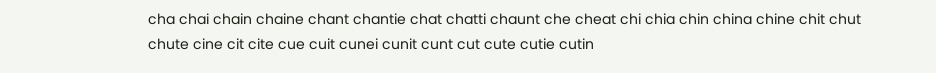cha chai chain chaine chant chantie chat chatti chaunt che cheat chi chia chin china chine chit chut chute cine cit cite cue cuit cunei cunit cunt cut cute cutie cutin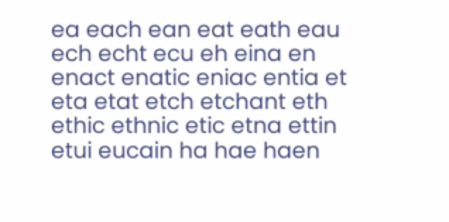ea each ean eat eath eau ech echt ecu eh eina en enact enatic eniac entia et eta etat etch etchant eth ethic ethnic etic etna ettin etui eucain ha hae haen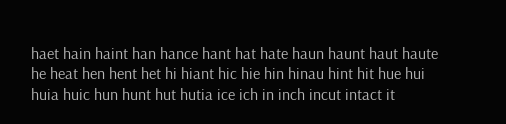haet hain haint han hance hant hat hate haun haunt haut haute he heat hen hent het hi hiant hic hie hin hinau hint hit hue hui huia huic hun hunt hut hutia ice ich in inch incut intact it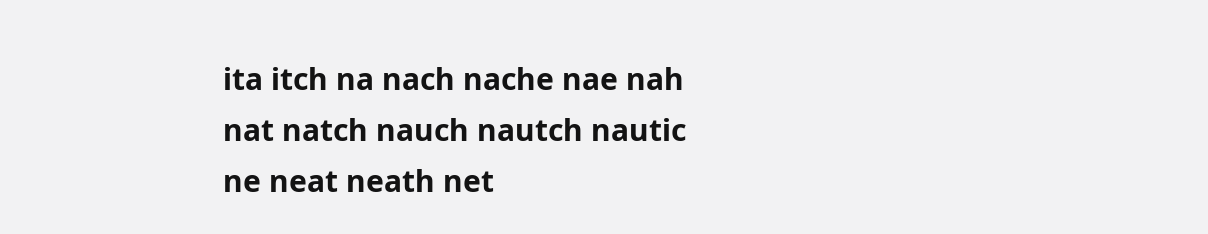ita itch na nach nache nae nah nat natch nauch nautch nautic ne neat neath net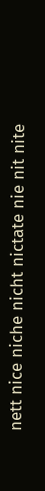nett nice niche nicht nictate nie nit nite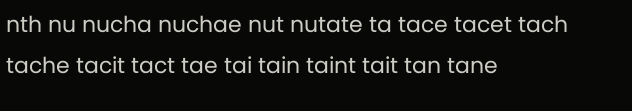nth nu nucha nuchae nut nutate ta tace tacet tach tache tacit tact tae tai tain taint tait tan tane